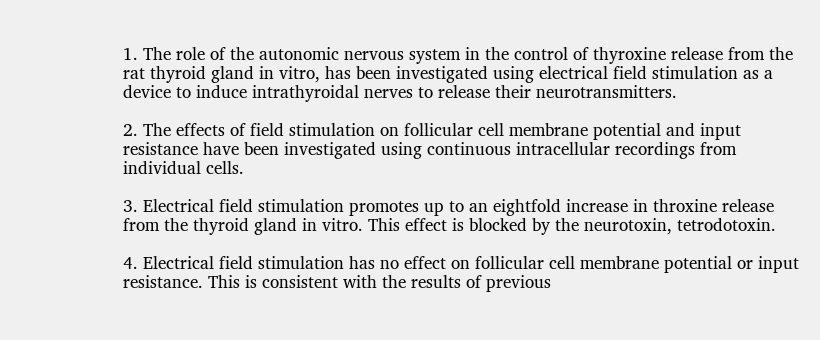1. The role of the autonomic nervous system in the control of thyroxine release from the rat thyroid gland in vitro, has been investigated using electrical field stimulation as a device to induce intrathyroidal nerves to release their neurotransmitters.

2. The effects of field stimulation on follicular cell membrane potential and input resistance have been investigated using continuous intracellular recordings from individual cells.

3. Electrical field stimulation promotes up to an eightfold increase in throxine release from the thyroid gland in vitro. This effect is blocked by the neurotoxin, tetrodotoxin.

4. Electrical field stimulation has no effect on follicular cell membrane potential or input resistance. This is consistent with the results of previous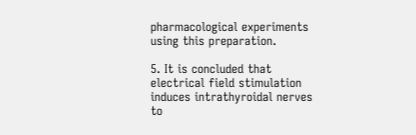pharmacological experiments using this preparation.

5. It is concluded that electrical field stimulation induces intrathyroidal nerves to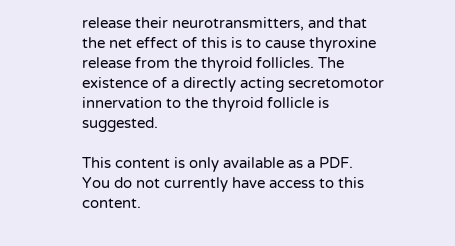release their neurotransmitters, and that the net effect of this is to cause thyroxine release from the thyroid follicles. The existence of a directly acting secretomotor innervation to the thyroid follicle is suggested.

This content is only available as a PDF.
You do not currently have access to this content.